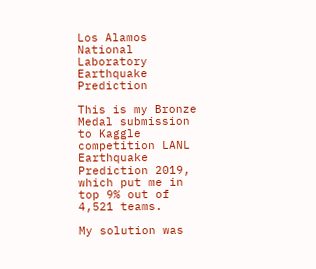Los Alamos National Laboratory Earthquake Prediction

This is my Bronze Medal submission to Kaggle competition LANL Earthquake Prediction 2019, which put me in top 9% out of 4,521 teams.

My solution was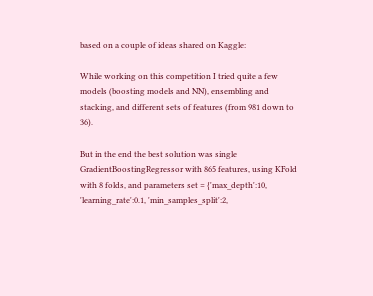based on a couple of ideas shared on Kaggle:

While working on this competition I tried quite a few models (boosting models and NN), ensembling and stacking, and different sets of features (from 981 down to 36).

But in the end the best solution was single GradientBoostingRegressor with 865 features, using KFold with 8 folds, and parameters set = {'max_depth':10, 'learning_rate':0.1, 'min_samples_split':2,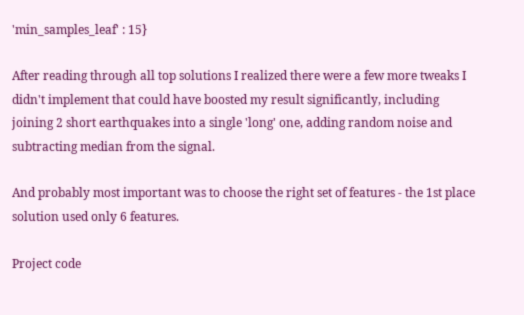'min_samples_leaf' : 15}

After reading through all top solutions I realized there were a few more tweaks I didn't implement that could have boosted my result significantly, including joining 2 short earthquakes into a single 'long' one, adding random noise and subtracting median from the signal.

And probably most important was to choose the right set of features - the 1st place solution used only 6 features.

Project code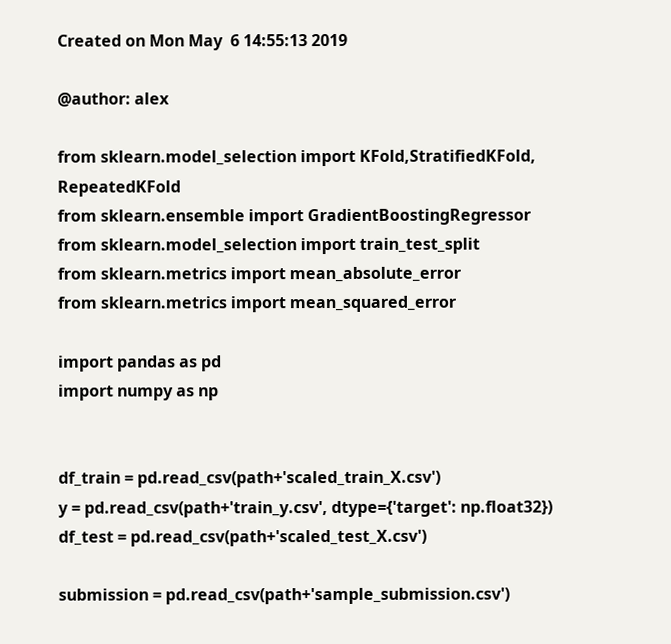Created on Mon May  6 14:55:13 2019

@author: alex

from sklearn.model_selection import KFold,StratifiedKFold, RepeatedKFold
from sklearn.ensemble import GradientBoostingRegressor
from sklearn.model_selection import train_test_split
from sklearn.metrics import mean_absolute_error
from sklearn.metrics import mean_squared_error

import pandas as pd
import numpy as np


df_train = pd.read_csv(path+'scaled_train_X.csv')
y = pd.read_csv(path+'train_y.csv', dtype={'target': np.float32})
df_test = pd.read_csv(path+'scaled_test_X.csv')

submission = pd.read_csv(path+'sample_submission.csv')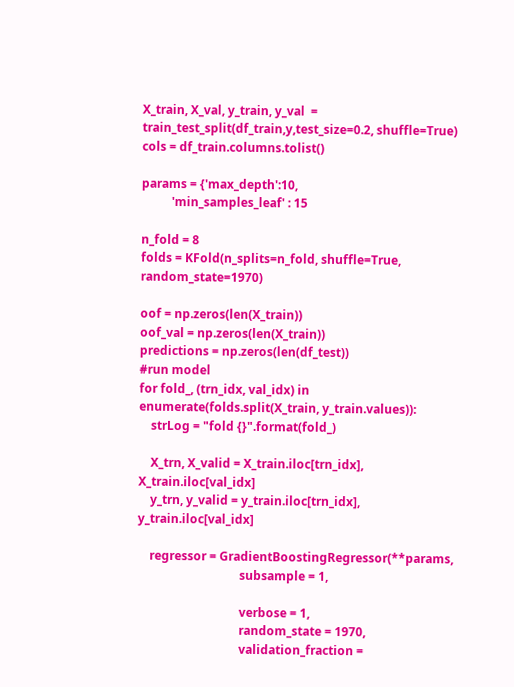X_train, X_val, y_train, y_val  = train_test_split(df_train,y,test_size=0.2, shuffle=True)
cols = df_train.columns.tolist()

params = {'max_depth':10,
          'min_samples_leaf' : 15

n_fold = 8
folds = KFold(n_splits=n_fold, shuffle=True, random_state=1970)

oof = np.zeros(len(X_train))
oof_val = np.zeros(len(X_train))
predictions = np.zeros(len(df_test))
#run model
for fold_, (trn_idx, val_idx) in enumerate(folds.split(X_train, y_train.values)):
    strLog = "fold {}".format(fold_)

    X_trn, X_valid = X_train.iloc[trn_idx], X_train.iloc[val_idx]
    y_trn, y_valid = y_train.iloc[trn_idx], y_train.iloc[val_idx]

    regressor = GradientBoostingRegressor(**params,
                                  subsample = 1,

                                  verbose = 1,
                                  random_state = 1970,
                                  validation_fraction =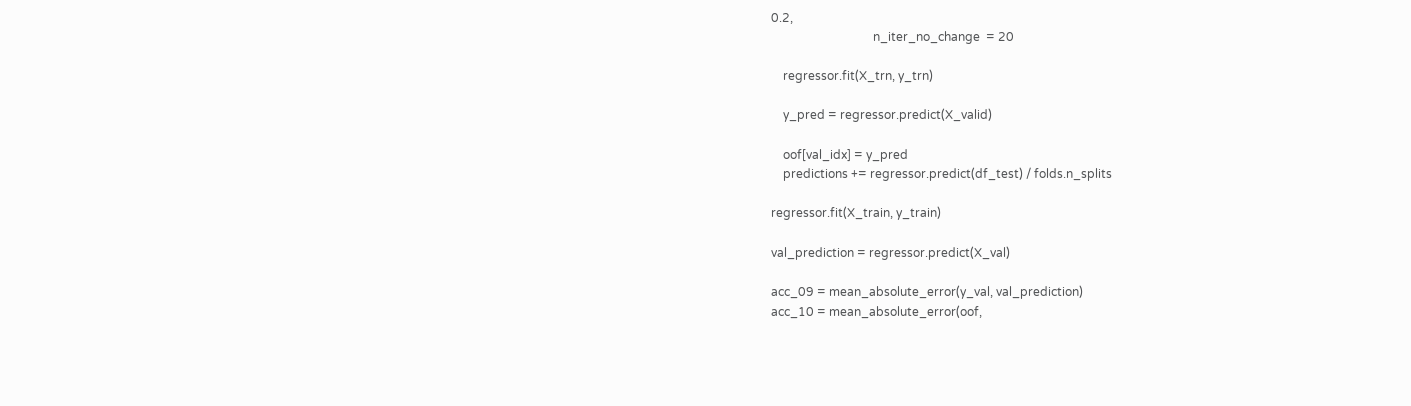0.2,
                                  n_iter_no_change  = 20

    regressor.fit(X_trn, y_trn)

    y_pred = regressor.predict(X_valid)

    oof[val_idx] = y_pred
    predictions += regressor.predict(df_test) / folds.n_splits

regressor.fit(X_train, y_train)

val_prediction = regressor.predict(X_val)

acc_09 = mean_absolute_error(y_val, val_prediction)
acc_10 = mean_absolute_error(oof,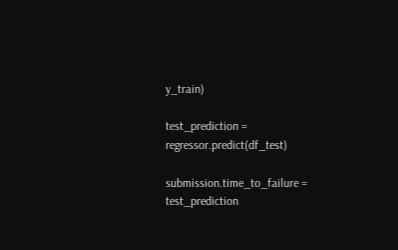y_train)

test_prediction = regressor.predict(df_test)

submission.time_to_failure = test_prediction